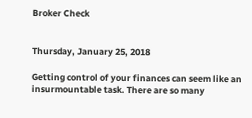Broker Check


Thursday, January 25, 2018

Getting control of your finances can seem like an insurmountable task. There are so many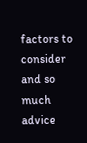factors to consider and so much advice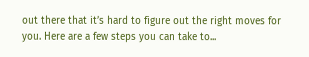out there that it’s hard to figure out the right moves for you. Here are a few steps you can take to...